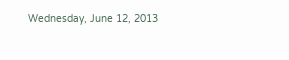Wednesday, June 12, 2013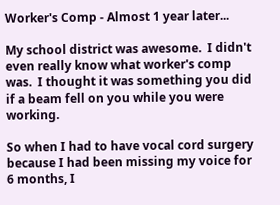Worker's Comp - Almost 1 year later...

My school district was awesome.  I didn't even really know what worker's comp was.  I thought it was something you did if a beam fell on you while you were working.

So when I had to have vocal cord surgery because I had been missing my voice for 6 months, I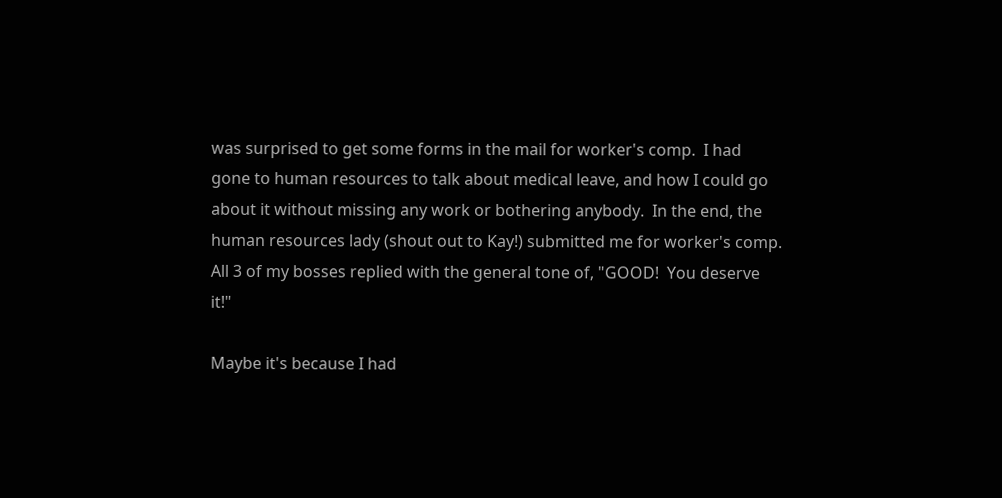was surprised to get some forms in the mail for worker's comp.  I had gone to human resources to talk about medical leave, and how I could go about it without missing any work or bothering anybody.  In the end, the human resources lady (shout out to Kay!) submitted me for worker's comp.  All 3 of my bosses replied with the general tone of, "GOOD!  You deserve it!"

Maybe it's because I had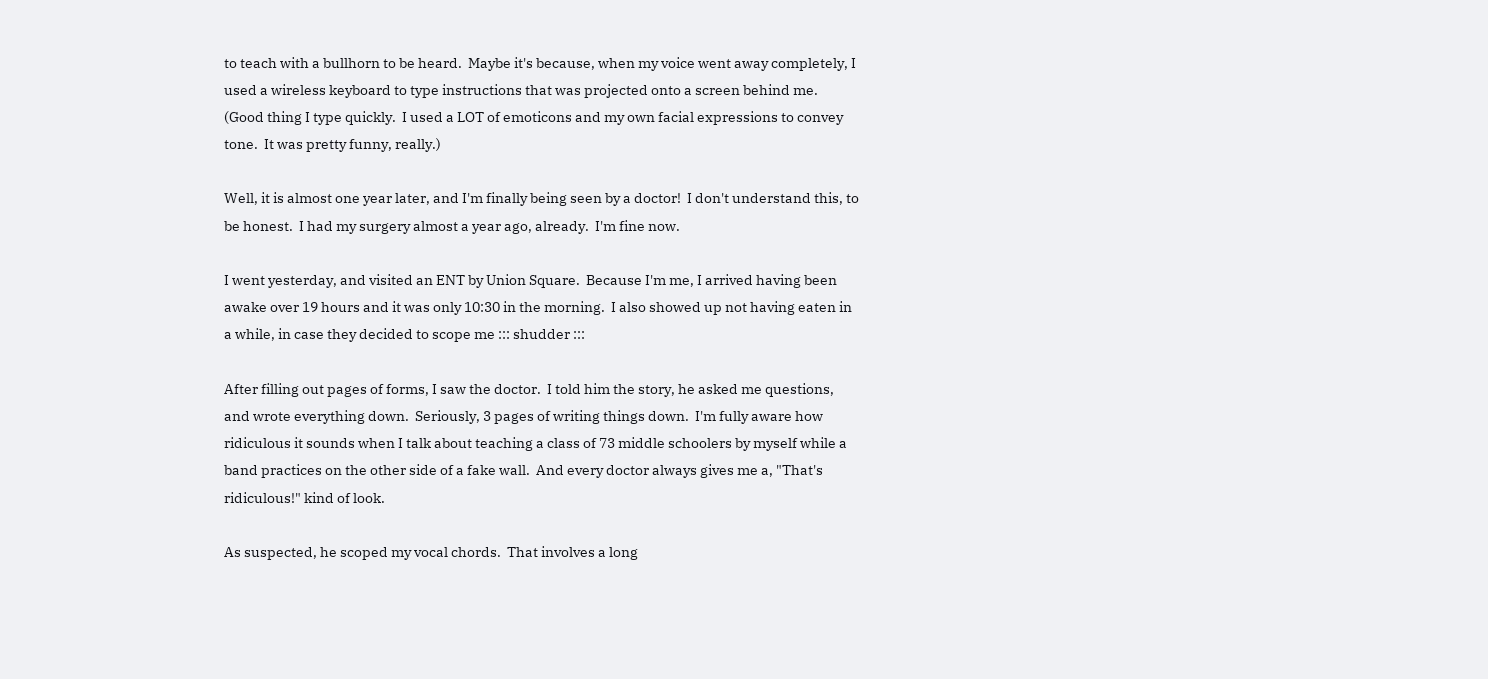to teach with a bullhorn to be heard.  Maybe it's because, when my voice went away completely, I used a wireless keyboard to type instructions that was projected onto a screen behind me.  (Good thing I type quickly.  I used a LOT of emoticons and my own facial expressions to convey tone.  It was pretty funny, really.)

Well, it is almost one year later, and I'm finally being seen by a doctor!  I don't understand this, to be honest.  I had my surgery almost a year ago, already.  I'm fine now.

I went yesterday, and visited an ENT by Union Square.  Because I'm me, I arrived having been awake over 19 hours and it was only 10:30 in the morning.  I also showed up not having eaten in a while, in case they decided to scope me ::: shudder :::

After filling out pages of forms, I saw the doctor.  I told him the story, he asked me questions, and wrote everything down.  Seriously, 3 pages of writing things down.  I'm fully aware how ridiculous it sounds when I talk about teaching a class of 73 middle schoolers by myself while a band practices on the other side of a fake wall.  And every doctor always gives me a, "That's ridiculous!" kind of look.

As suspected, he scoped my vocal chords.  That involves a long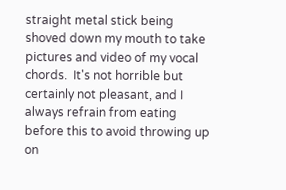straight metal stick being shoved down my mouth to take pictures and video of my vocal chords.  It's not horrible but certainly not pleasant, and I always refrain from eating before this to avoid throwing up on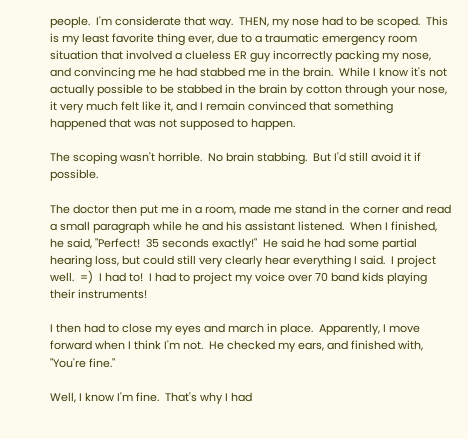people.  I'm considerate that way.  THEN, my nose had to be scoped.  This is my least favorite thing ever, due to a traumatic emergency room situation that involved a clueless ER guy incorrectly packing my nose, and convincing me he had stabbed me in the brain.  While I know it's not actually possible to be stabbed in the brain by cotton through your nose, it very much felt like it, and I remain convinced that something happened that was not supposed to happen.

The scoping wasn't horrible.  No brain stabbing.  But I'd still avoid it if possible.

The doctor then put me in a room, made me stand in the corner and read a small paragraph while he and his assistant listened.  When I finished, he said, "Perfect!  35 seconds exactly!"  He said he had some partial hearing loss, but could still very clearly hear everything I said.  I project well.  =)  I had to!  I had to project my voice over 70 band kids playing their instruments!

I then had to close my eyes and march in place.  Apparently, I move forward when I think I'm not.  He checked my ears, and finished with, "You're fine."

Well, I know I'm fine.  That's why I had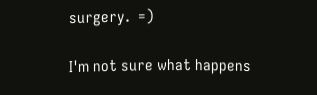surgery.  =)

I'm not sure what happens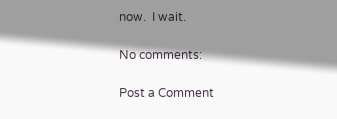now.  I wait.

No comments:

Post a Comment